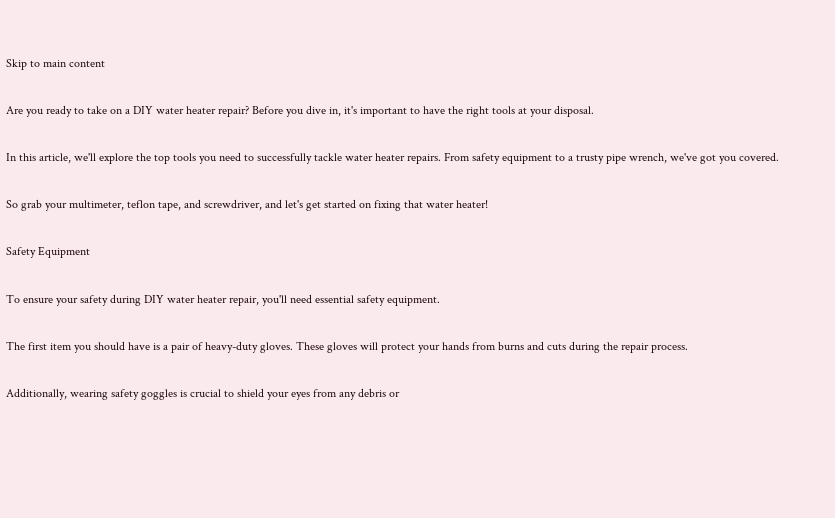Skip to main content

Are you ready to take on a DIY water heater repair? Before you dive in, it's important to have the right tools at your disposal.

In this article, we'll explore the top tools you need to successfully tackle water heater repairs. From safety equipment to a trusty pipe wrench, we've got you covered.

So grab your multimeter, teflon tape, and screwdriver, and let's get started on fixing that water heater!

Safety Equipment

To ensure your safety during DIY water heater repair, you'll need essential safety equipment.

The first item you should have is a pair of heavy-duty gloves. These gloves will protect your hands from burns and cuts during the repair process.

Additionally, wearing safety goggles is crucial to shield your eyes from any debris or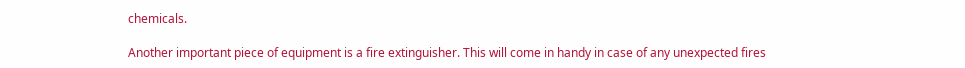chemicals.

Another important piece of equipment is a fire extinguisher. This will come in handy in case of any unexpected fires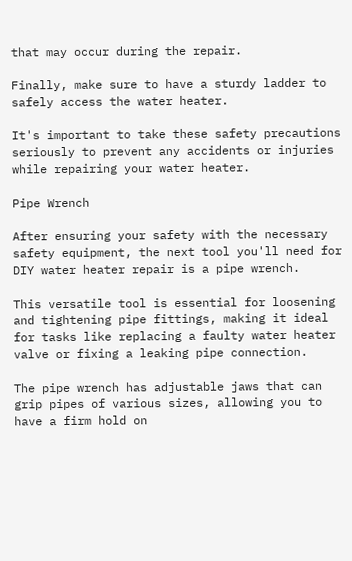that may occur during the repair.

Finally, make sure to have a sturdy ladder to safely access the water heater.

It's important to take these safety precautions seriously to prevent any accidents or injuries while repairing your water heater.

Pipe Wrench

After ensuring your safety with the necessary safety equipment, the next tool you'll need for DIY water heater repair is a pipe wrench.

This versatile tool is essential for loosening and tightening pipe fittings, making it ideal for tasks like replacing a faulty water heater valve or fixing a leaking pipe connection.

The pipe wrench has adjustable jaws that can grip pipes of various sizes, allowing you to have a firm hold on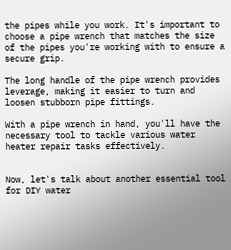the pipes while you work. It's important to choose a pipe wrench that matches the size of the pipes you're working with to ensure a secure grip.

The long handle of the pipe wrench provides leverage, making it easier to turn and loosen stubborn pipe fittings.

With a pipe wrench in hand, you'll have the necessary tool to tackle various water heater repair tasks effectively.


Now, let's talk about another essential tool for DIY water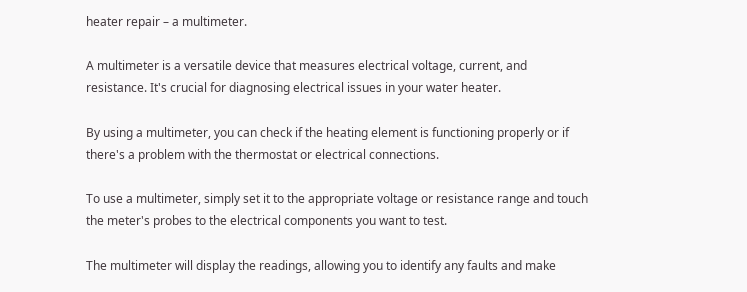heater repair – a multimeter.

A multimeter is a versatile device that measures electrical voltage, current, and resistance. It's crucial for diagnosing electrical issues in your water heater.

By using a multimeter, you can check if the heating element is functioning properly or if there's a problem with the thermostat or electrical connections.

To use a multimeter, simply set it to the appropriate voltage or resistance range and touch the meter's probes to the electrical components you want to test.

The multimeter will display the readings, allowing you to identify any faults and make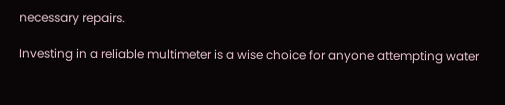necessary repairs.

Investing in a reliable multimeter is a wise choice for anyone attempting water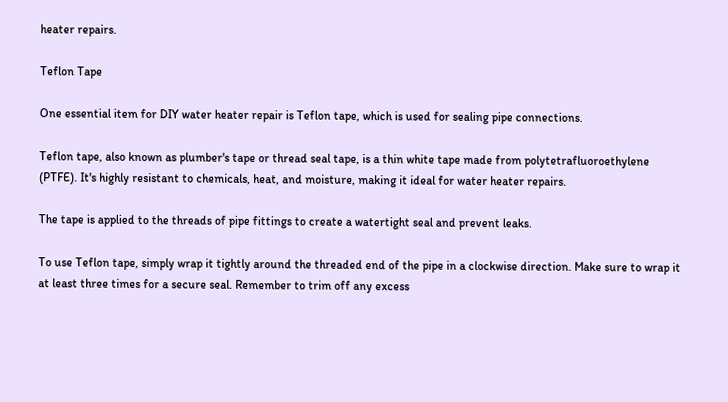heater repairs.

Teflon Tape

One essential item for DIY water heater repair is Teflon tape, which is used for sealing pipe connections.

Teflon tape, also known as plumber's tape or thread seal tape, is a thin white tape made from polytetrafluoroethylene (PTFE). It's highly resistant to chemicals, heat, and moisture, making it ideal for water heater repairs.

The tape is applied to the threads of pipe fittings to create a watertight seal and prevent leaks.

To use Teflon tape, simply wrap it tightly around the threaded end of the pipe in a clockwise direction. Make sure to wrap it at least three times for a secure seal. Remember to trim off any excess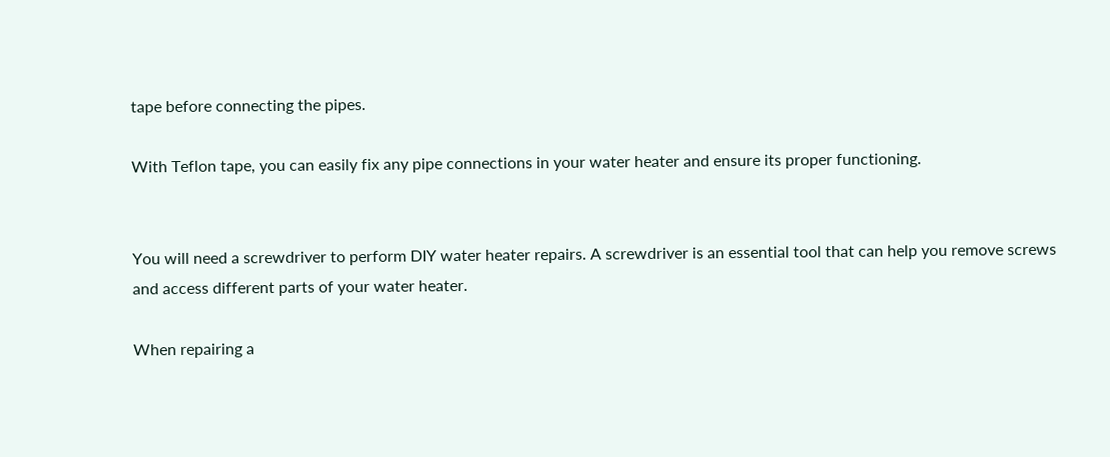tape before connecting the pipes.

With Teflon tape, you can easily fix any pipe connections in your water heater and ensure its proper functioning.


You will need a screwdriver to perform DIY water heater repairs. A screwdriver is an essential tool that can help you remove screws and access different parts of your water heater.

When repairing a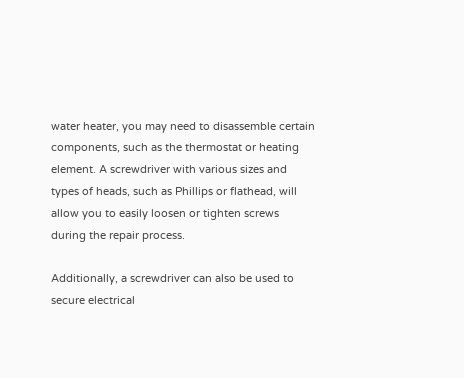water heater, you may need to disassemble certain components, such as the thermostat or heating element. A screwdriver with various sizes and types of heads, such as Phillips or flathead, will allow you to easily loosen or tighten screws during the repair process.

Additionally, a screwdriver can also be used to secure electrical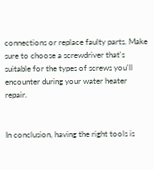connections or replace faulty parts. Make sure to choose a screwdriver that's suitable for the types of screws you'll encounter during your water heater repair.


In conclusion, having the right tools is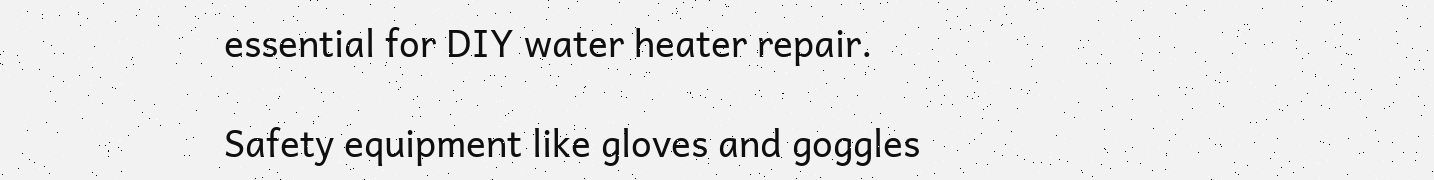essential for DIY water heater repair.

Safety equipment like gloves and goggles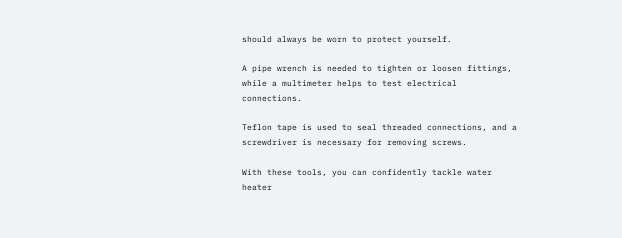should always be worn to protect yourself.

A pipe wrench is needed to tighten or loosen fittings, while a multimeter helps to test electrical connections.

Teflon tape is used to seal threaded connections, and a screwdriver is necessary for removing screws.

With these tools, you can confidently tackle water heater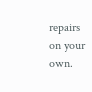repairs on your own.